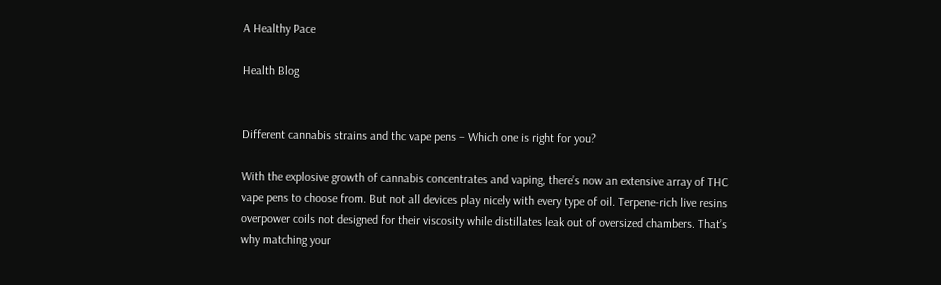A Healthy Pace

Health Blog


Different cannabis strains and thc vape pens – Which one is right for you?

With the explosive growth of cannabis concentrates and vaping, there’s now an extensive array of THC vape pens to choose from. But not all devices play nicely with every type of oil. Terpene-rich live resins overpower coils not designed for their viscosity while distillates leak out of oversized chambers. That’s why matching your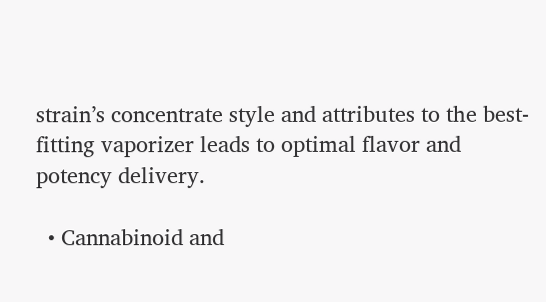strain’s concentrate style and attributes to the best-fitting vaporizer leads to optimal flavor and potency delivery.

  • Cannabinoid and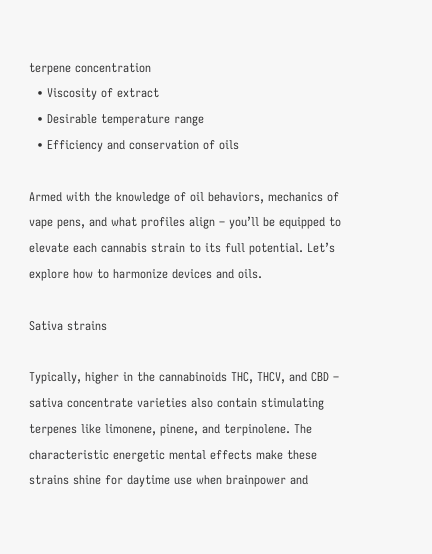terpene concentration
  • Viscosity of extract
  • Desirable temperature range
  • Efficiency and conservation of oils

Armed with the knowledge of oil behaviors, mechanics of vape pens, and what profiles align – you’ll be equipped to elevate each cannabis strain to its full potential. Let’s explore how to harmonize devices and oils.

Sativa strains

Typically, higher in the cannabinoids THC, THCV, and CBD – sativa concentrate varieties also contain stimulating terpenes like limonene, pinene, and terpinolene. The characteristic energetic mental effects make these strains shine for daytime use when brainpower and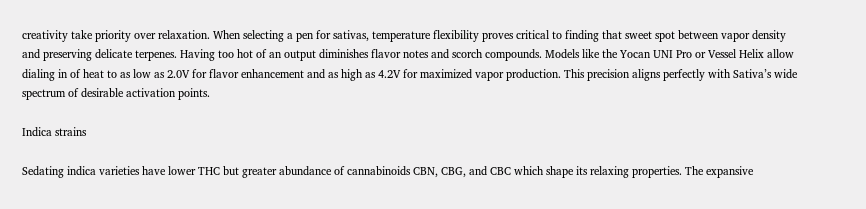creativity take priority over relaxation. When selecting a pen for sativas, temperature flexibility proves critical to finding that sweet spot between vapor density and preserving delicate terpenes. Having too hot of an output diminishes flavor notes and scorch compounds. Models like the Yocan UNI Pro or Vessel Helix allow dialing in of heat to as low as 2.0V for flavor enhancement and as high as 4.2V for maximized vapor production. This precision aligns perfectly with Sativa’s wide spectrum of desirable activation points.

Indica strains

Sedating indica varieties have lower THC but greater abundance of cannabinoids CBN, CBG, and CBC which shape its relaxing properties. The expansive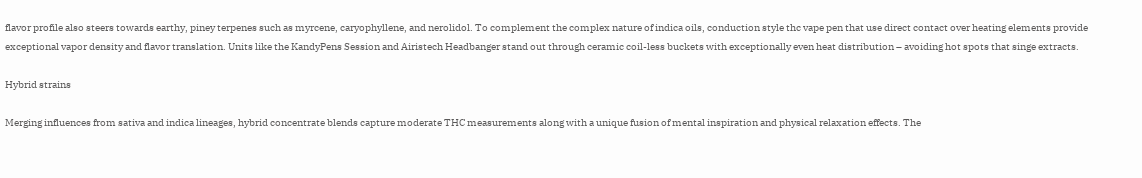flavor profile also steers towards earthy, piney terpenes such as myrcene, caryophyllene, and nerolidol. To complement the complex nature of indica oils, conduction style thc vape pen that use direct contact over heating elements provide exceptional vapor density and flavor translation. Units like the KandyPens Session and Airistech Headbanger stand out through ceramic coil-less buckets with exceptionally even heat distribution – avoiding hot spots that singe extracts.

Hybrid strains

Merging influences from sativa and indica lineages, hybrid concentrate blends capture moderate THC measurements along with a unique fusion of mental inspiration and physical relaxation effects. The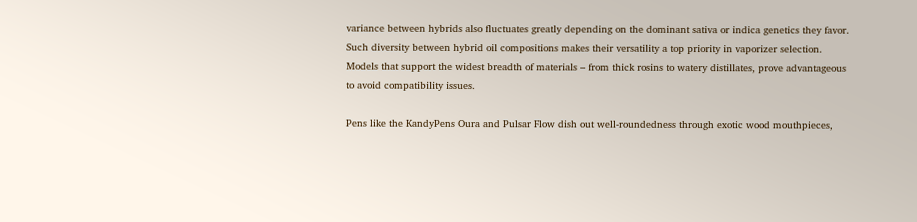variance between hybrids also fluctuates greatly depending on the dominant sativa or indica genetics they favor. Such diversity between hybrid oil compositions makes their versatility a top priority in vaporizer selection. Models that support the widest breadth of materials – from thick rosins to watery distillates, prove advantageous to avoid compatibility issues.

Pens like the KandyPens Oura and Pulsar Flow dish out well-roundedness through exotic wood mouthpieces,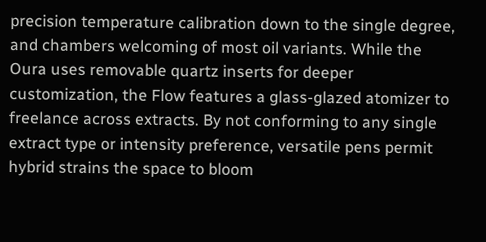precision temperature calibration down to the single degree, and chambers welcoming of most oil variants. While the Oura uses removable quartz inserts for deeper customization, the Flow features a glass-glazed atomizer to freelance across extracts. By not conforming to any single extract type or intensity preference, versatile pens permit hybrid strains the space to bloom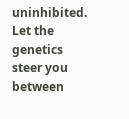uninhibited. Let the genetics steer you between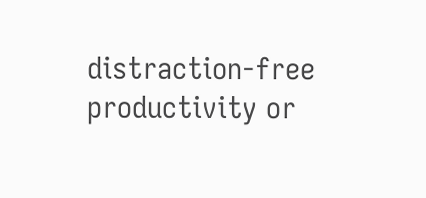distraction-free productivity or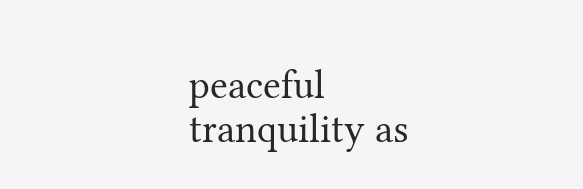peaceful tranquility as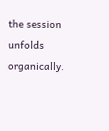the session unfolds organically.